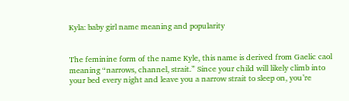Kyla: baby girl name meaning and popularity


The feminine form of the name Kyle, this name is derived from Gaelic caol meaning “narrows, channel, strait.” Since your child will likely climb into your bed every night and leave you a narrow strait to sleep on, you’re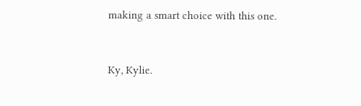making a smart choice with this one.


Ky, Kylie.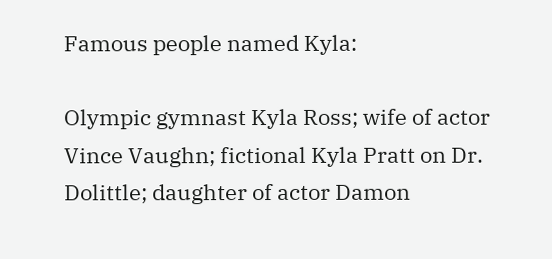Famous people named Kyla:

Olympic gymnast Kyla Ross; wife of actor Vince Vaughn; fictional Kyla Pratt on Dr. Dolittle; daughter of actor Damon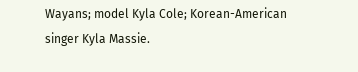Wayans; model Kyla Cole; Korean-American singer Kyla Massie.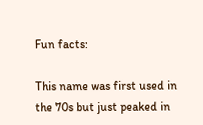Fun facts:

This name was first used in the 70s but just peaked in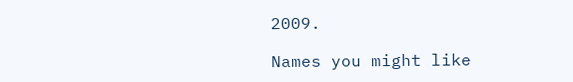2009.

Names you might like